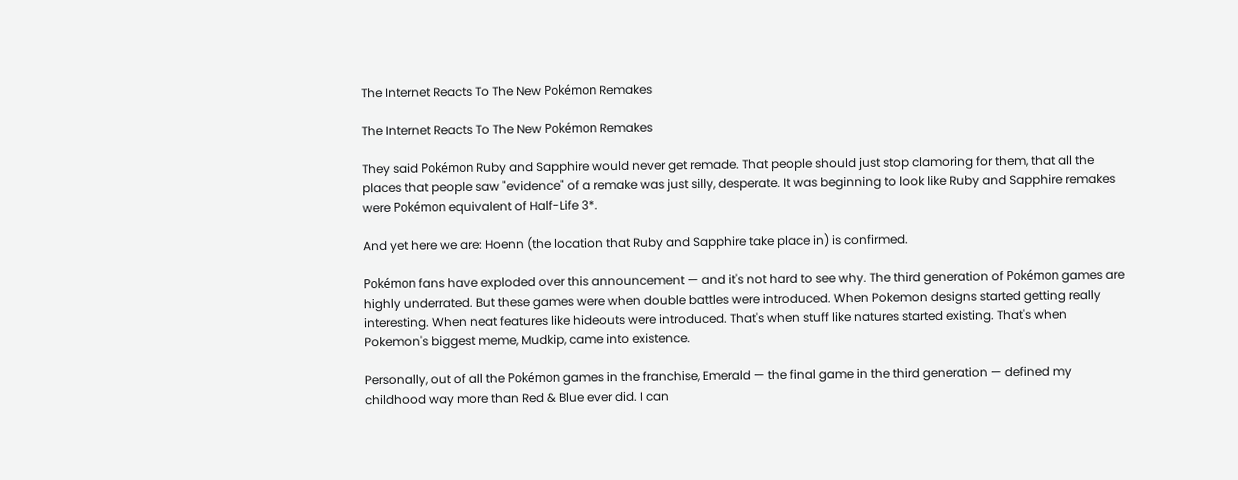The Internet Reacts To The New Pokémon Remakes

The Internet Reacts To The New Pokémon Remakes

They said Pokémon Ruby and Sapphire would never get remade. That people should just stop clamoring for them, that all the places that people saw "evidence" of a remake was just silly, desperate. It was beginning to look like Ruby and Sapphire remakes were Pokémon equivalent of Half-Life 3*.

And yet here we are: Hoenn (the location that Ruby and Sapphire take place in) is confirmed.

Pokémon fans have exploded over this announcement — and it's not hard to see why. The third generation of Pokémon games are highly underrated. But these games were when double battles were introduced. When Pokemon designs started getting really interesting. When neat features like hideouts were introduced. That's when stuff like natures started existing. That's when Pokemon's biggest meme, Mudkip, came into existence.

Personally, out of all the Pokémon games in the franchise, Emerald — the final game in the third generation — defined my childhood way more than Red & Blue ever did. I can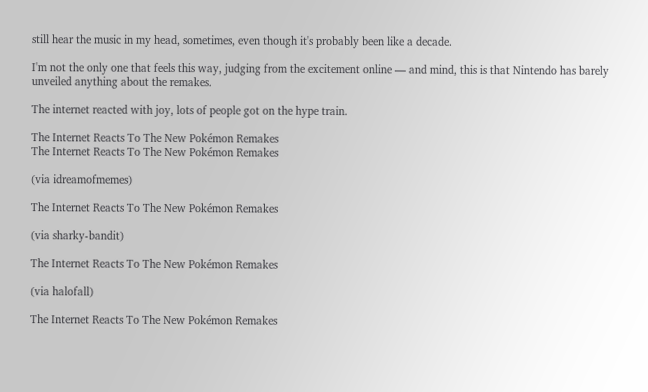still hear the music in my head, sometimes, even though it's probably been like a decade.

I'm not the only one that feels this way, judging from the excitement online — and mind, this is that Nintendo has barely unveiled anything about the remakes.

The internet reacted with joy, lots of people got on the hype train.

The Internet Reacts To The New Pokémon Remakes
The Internet Reacts To The New Pokémon Remakes

(via idreamofmemes)

The Internet Reacts To The New Pokémon Remakes

(via sharky-bandit)

The Internet Reacts To The New Pokémon Remakes

(via halofall)

The Internet Reacts To The New Pokémon Remakes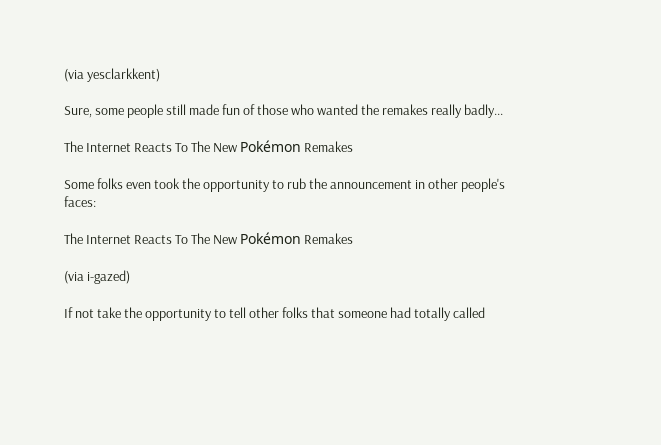(via yesclarkkent)

Sure, some people still made fun of those who wanted the remakes really badly...

The Internet Reacts To The New Pokémon Remakes

Some folks even took the opportunity to rub the announcement in other people's faces:

The Internet Reacts To The New Pokémon Remakes

(via i-gazed)

If not take the opportunity to tell other folks that someone had totally called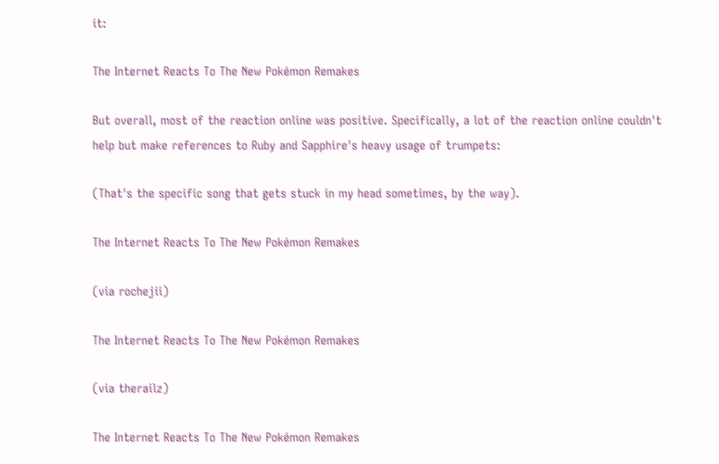it:

The Internet Reacts To The New Pokémon Remakes

But overall, most of the reaction online was positive. Specifically, a lot of the reaction online couldn't help but make references to Ruby and Sapphire's heavy usage of trumpets:

(That's the specific song that gets stuck in my head sometimes, by the way).

The Internet Reacts To The New Pokémon Remakes

(via rochejii)

The Internet Reacts To The New Pokémon Remakes

(via therailz)

The Internet Reacts To The New Pokémon Remakes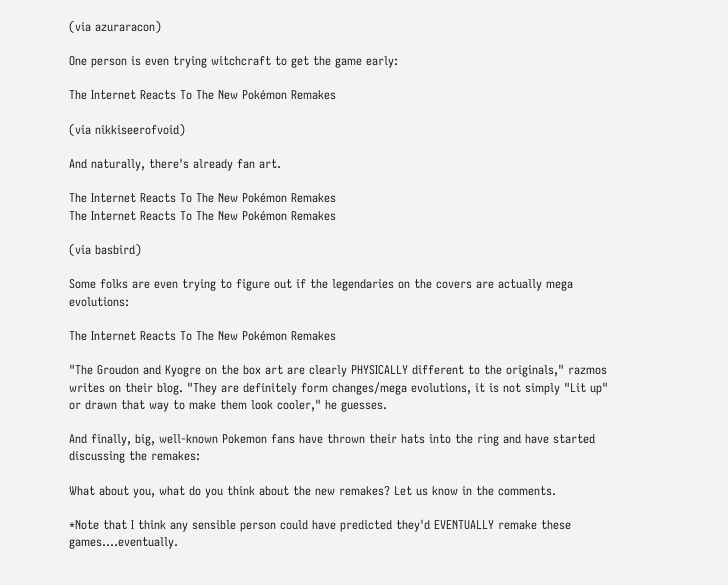(via azuraracon)

One person is even trying witchcraft to get the game early:

The Internet Reacts To The New Pokémon Remakes

(via nikkiseerofvoid)

And naturally, there's already fan art.

The Internet Reacts To The New Pokémon Remakes
The Internet Reacts To The New Pokémon Remakes

(via basbird)

Some folks are even trying to figure out if the legendaries on the covers are actually mega evolutions:

The Internet Reacts To The New Pokémon Remakes

"The Groudon and Kyogre on the box art are clearly PHYSICALLY different to the originals," razmos writes on their blog. "They are definitely form changes/mega evolutions, it is not simply "Lit up" or drawn that way to make them look cooler," he guesses.

And finally, big, well-known Pokemon fans have thrown their hats into the ring and have started discussing the remakes:

What about you, what do you think about the new remakes? Let us know in the comments.

*Note that I think any sensible person could have predicted they'd EVENTUALLY remake these games....eventually.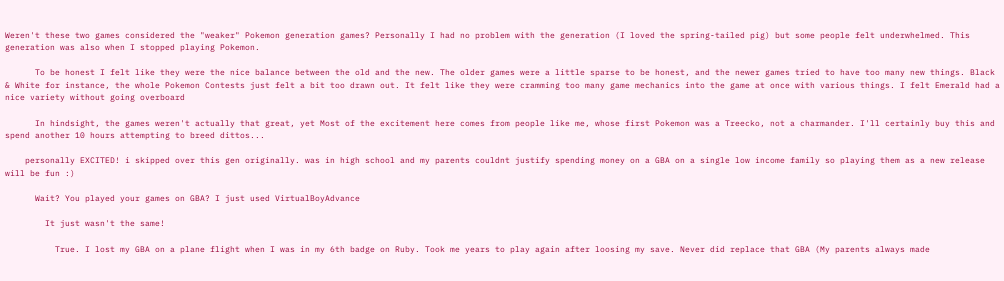Weren't these two games considered the "weaker" Pokemon generation games? Personally I had no problem with the generation (I loved the spring-tailed pig) but some people felt underwhelmed. This generation was also when I stopped playing Pokemon.

      To be honest I felt like they were the nice balance between the old and the new. The older games were a little sparse to be honest, and the newer games tried to have too many new things. Black & White for instance, the whole Pokemon Contests just felt a bit too drawn out. It felt like they were cramming too many game mechanics into the game at once with various things. I felt Emerald had a nice variety without going overboard

      In hindsight, the games weren't actually that great, yet Most of the excitement here comes from people like me, whose first Pokemon was a Treecko, not a charmander. I'll certainly buy this and spend another 10 hours attempting to breed dittos...

    personally EXCITED! i skipped over this gen originally. was in high school and my parents couldnt justify spending money on a GBA on a single low income family so playing them as a new release will be fun :)

      Wait? You played your games on GBA? I just used VirtualBoyAdvance

        It just wasn't the same!

          True. I lost my GBA on a plane flight when I was in my 6th badge on Ruby. Took me years to play again after loosing my save. Never did replace that GBA (My parents always made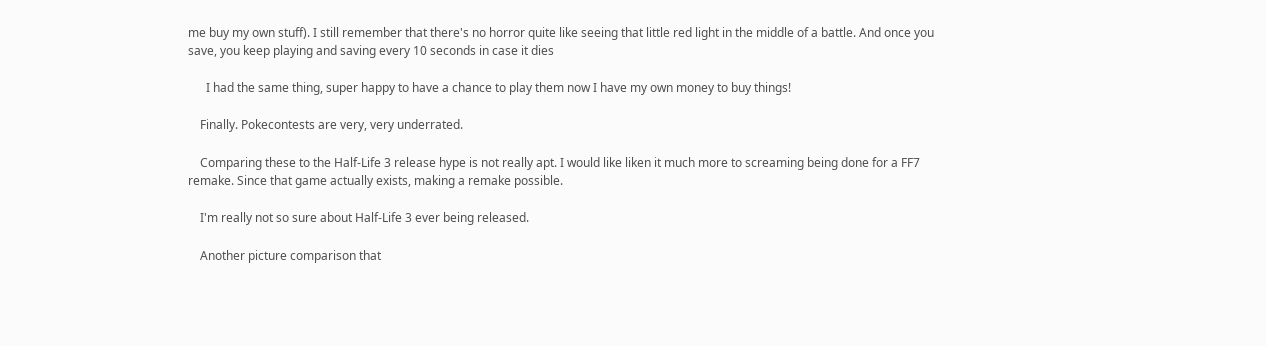me buy my own stuff). I still remember that there's no horror quite like seeing that little red light in the middle of a battle. And once you save, you keep playing and saving every 10 seconds in case it dies

      I had the same thing, super happy to have a chance to play them now I have my own money to buy things!

    Finally. Pokecontests are very, very underrated.

    Comparing these to the Half-Life 3 release hype is not really apt. I would like liken it much more to screaming being done for a FF7 remake. Since that game actually exists, making a remake possible.

    I'm really not so sure about Half-Life 3 ever being released.

    Another picture comparison that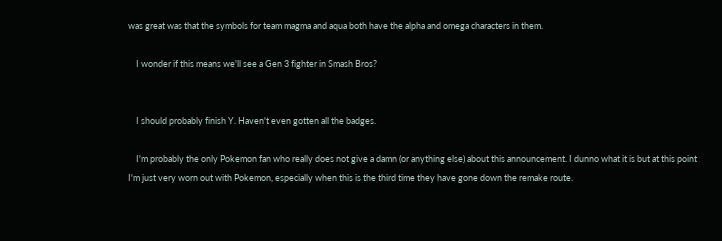was great was that the symbols for team magma and aqua both have the alpha and omega characters in them.

    I wonder if this means we'll see a Gen 3 fighter in Smash Bros?


    I should probably finish Y. Haven't even gotten all the badges.

    I'm probably the only Pokemon fan who really does not give a damn (or anything else) about this announcement. I dunno what it is but at this point I'm just very worn out with Pokemon, especially when this is the third time they have gone down the remake route.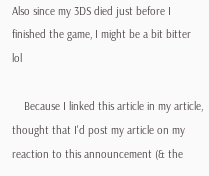Also since my 3DS died just before I finished the game, I might be a bit bitter lol

    Because I linked this article in my article, thought that I'd post my article on my reaction to this announcement (& the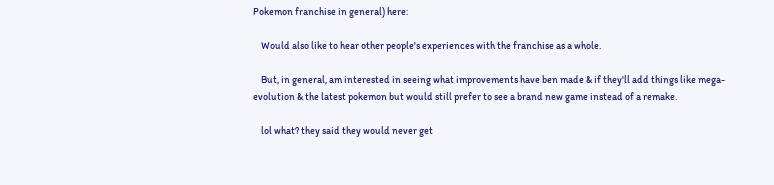Pokemon franchise in general) here:

    Would also like to hear other people's experiences with the franchise as a whole.

    But, in general, am interested in seeing what improvements have ben made & if they'll add things like mega-evolution & the latest pokemon but would still prefer to see a brand new game instead of a remake.

    lol what? they said they would never get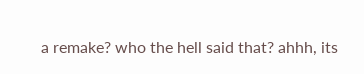a remake? who the hell said that? ahhh, its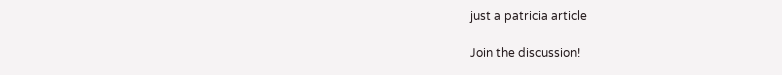just a patricia article

Join the discussion!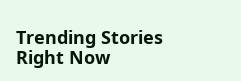Trending Stories Right Now